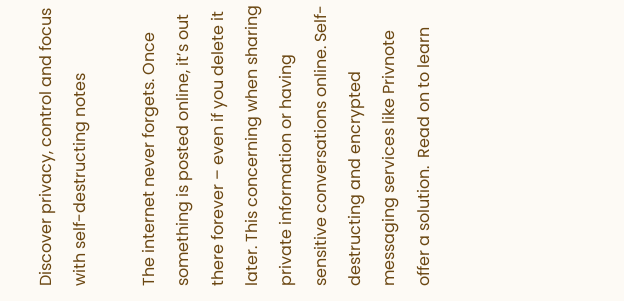Discover privacy, control and focus with self-destructing notes

The internet never forgets. Once something is posted online, it’s out there forever – even if you delete it later. This concerning when sharing private information or having sensitive conversations online. Self-destructing and encrypted messaging services like Privnote offer a solution.  Read on to learn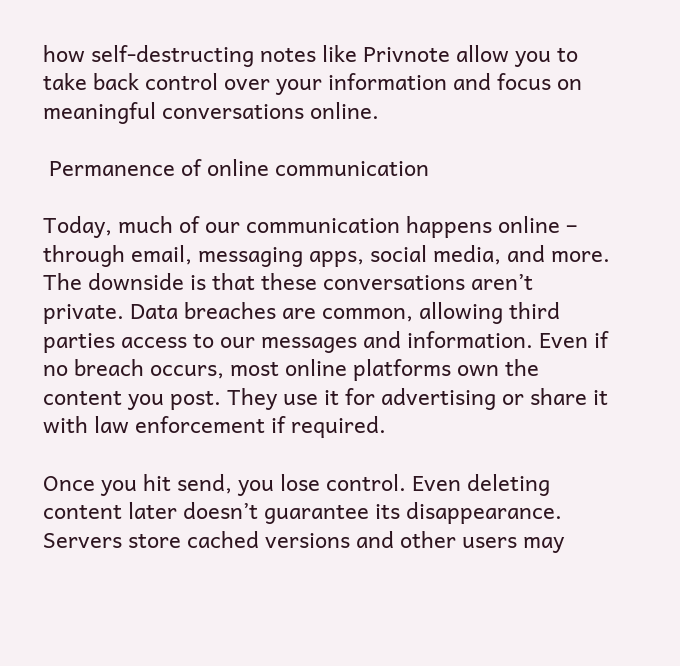how self-destructing notes like Privnote allow you to take back control over your information and focus on meaningful conversations online.

 Permanence of online communication

Today, much of our communication happens online – through email, messaging apps, social media, and more. The downside is that these conversations aren’t private. Data breaches are common, allowing third parties access to our messages and information. Even if no breach occurs, most online platforms own the content you post. They use it for advertising or share it with law enforcement if required.

Once you hit send, you lose control. Even deleting content later doesn’t guarantee its disappearance. Servers store cached versions and other users may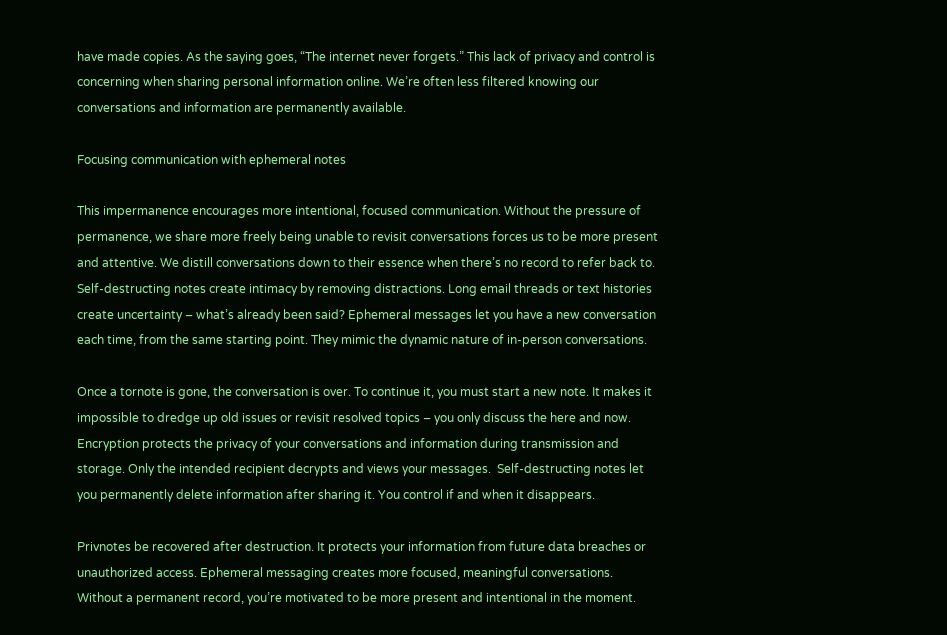have made copies. As the saying goes, “The internet never forgets.” This lack of privacy and control is concerning when sharing personal information online. We’re often less filtered knowing our conversations and information are permanently available.

Focusing communication with ephemeral notes

This impermanence encourages more intentional, focused communication. Without the pressure of permanence, we share more freely being unable to revisit conversations forces us to be more present and attentive. We distill conversations down to their essence when there’s no record to refer back to. Self-destructing notes create intimacy by removing distractions. Long email threads or text histories create uncertainty – what’s already been said? Ephemeral messages let you have a new conversation each time, from the same starting point. They mimic the dynamic nature of in-person conversations.

Once a tornote is gone, the conversation is over. To continue it, you must start a new note. It makes it impossible to dredge up old issues or revisit resolved topics – you only discuss the here and now. Encryption protects the privacy of your conversations and information during transmission and storage. Only the intended recipient decrypts and views your messages.  Self-destructing notes let you permanently delete information after sharing it. You control if and when it disappears.

Privnotes be recovered after destruction. It protects your information from future data breaches or unauthorized access. Ephemeral messaging creates more focused, meaningful conversations. Without a permanent record, you’re motivated to be more present and intentional in the moment.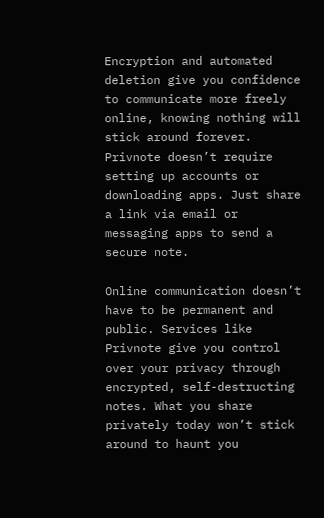Encryption and automated deletion give you confidence to communicate more freely online, knowing nothing will stick around forever. Privnote doesn’t require setting up accounts or downloading apps. Just share a link via email or messaging apps to send a secure note.

Online communication doesn’t have to be permanent and public. Services like Privnote give you control over your privacy through encrypted, self-destructing notes. What you share privately today won’t stick around to haunt you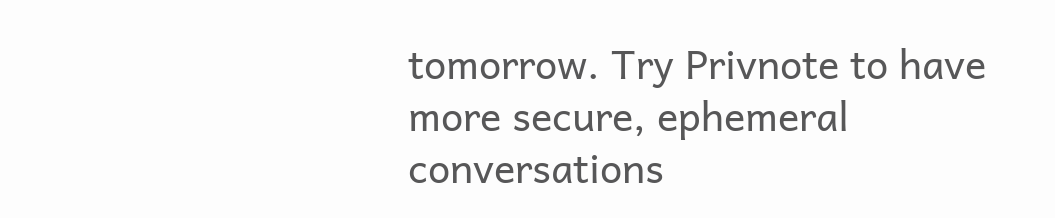tomorrow. Try Privnote to have more secure, ephemeral conversations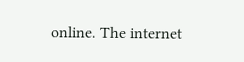online. The internet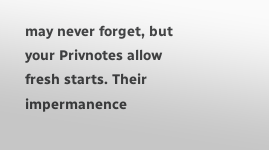may never forget, but your Privnotes allow fresh starts. Their impermanence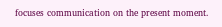focuses communication on the present moment.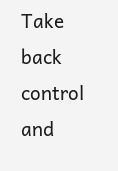Take back control and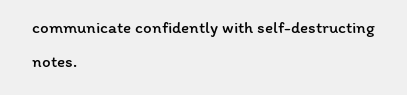communicate confidently with self-destructing notes.